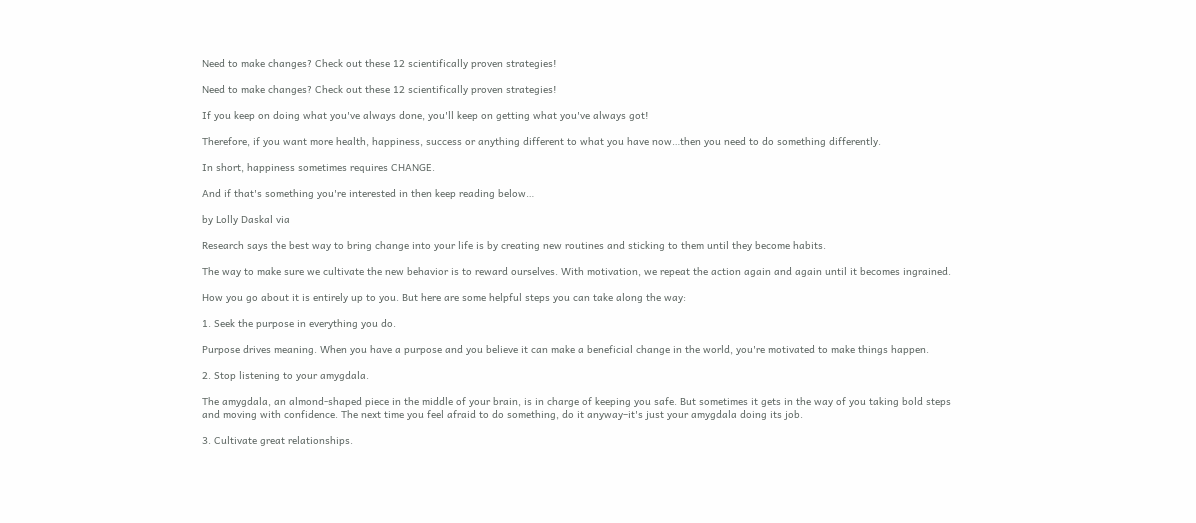Need to make changes? Check out these 12 scientifically proven strategies!

Need to make changes? Check out these 12 scientifically proven strategies!

If you keep on doing what you've always done, you'll keep on getting what you've always got!

Therefore, if you want more health, happiness, success or anything different to what you have now…then you need to do something differently.

In short, happiness sometimes requires CHANGE.

And if that's something you're interested in then keep reading below…

by Lolly Daskal via

Research says the best way to bring change into your life is by creating new routines and sticking to them until they become habits.

The way to make sure we cultivate the new behavior is to reward ourselves. With motivation, we repeat the action again and again until it becomes ingrained.

How you go about it is entirely up to you. But here are some helpful steps you can take along the way:

1. Seek the purpose in everything you do.

Purpose drives meaning. When you have a purpose and you believe it can make a beneficial change in the world, you're motivated to make things happen.

2. Stop listening to your amygdala.

The amygdala, an almond-shaped piece in the middle of your brain, is in charge of keeping you safe. But sometimes it gets in the way of you taking bold steps and moving with confidence. The next time you feel afraid to do something, do it anyway–it's just your amygdala doing its job.

3. Cultivate great relationships.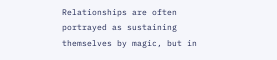Relationships are often portrayed as sustaining themselves by magic, but in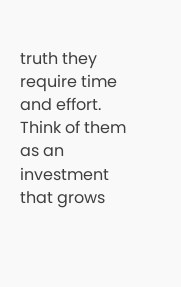truth they require time and effort. Think of them as an investment that grows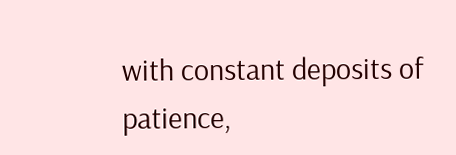with constant deposits of patience,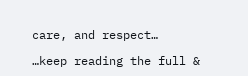care, and respect…

…keep reading the full &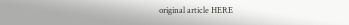original article HERE